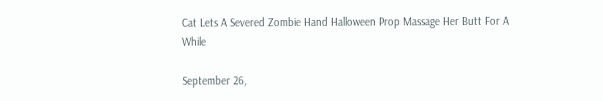Cat Lets A Severed Zombie Hand Halloween Prop Massage Her Butt For A While

September 26,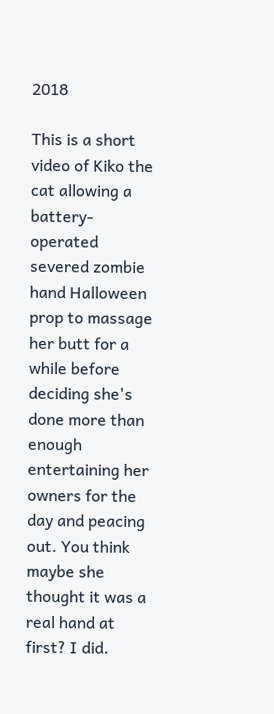2018

This is a short video of Kiko the cat allowing a battery-operated severed zombie hand Halloween prop to massage her butt for a while before deciding she's done more than enough entertaining her owners for the day and peacing out. You think maybe she thought it was a real hand at first? I did.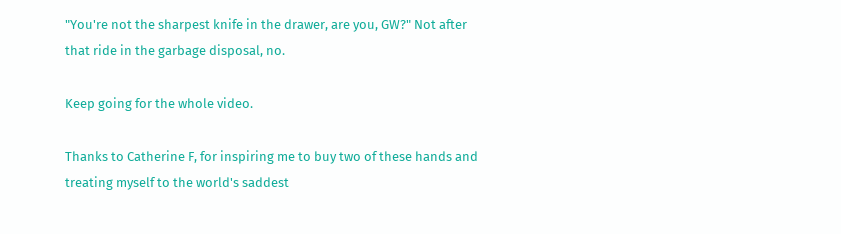"You're not the sharpest knife in the drawer, are you, GW?" Not after that ride in the garbage disposal, no.

Keep going for the whole video.

Thanks to Catherine F, for inspiring me to buy two of these hands and treating myself to the world's saddest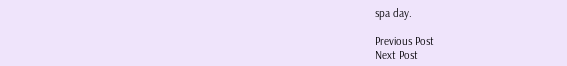spa day.

Previous Post
Next Post